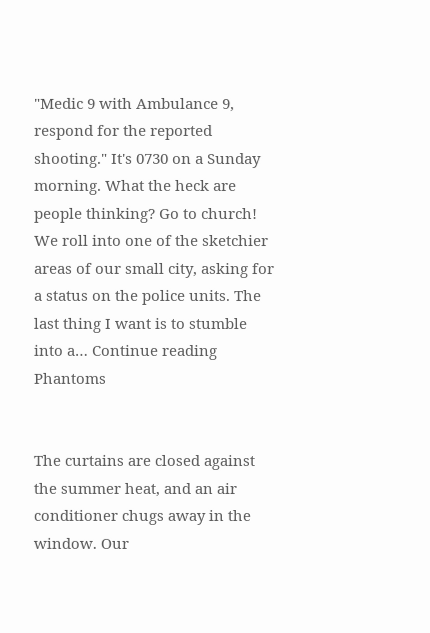"Medic 9 with Ambulance 9, respond for the reported shooting." It's 0730 on a Sunday morning. What the heck are people thinking? Go to church! We roll into one of the sketchier areas of our small city, asking for a status on the police units. The last thing I want is to stumble into a… Continue reading Phantoms


The curtains are closed against the summer heat, and an air conditioner chugs away in the window. Our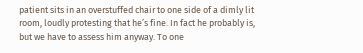patient sits in an overstuffed chair to one side of a dimly lit room, loudly protesting that he’s fine. In fact he probably is, but we have to assess him anyway. To one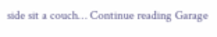side sit a couch… Continue reading Garage